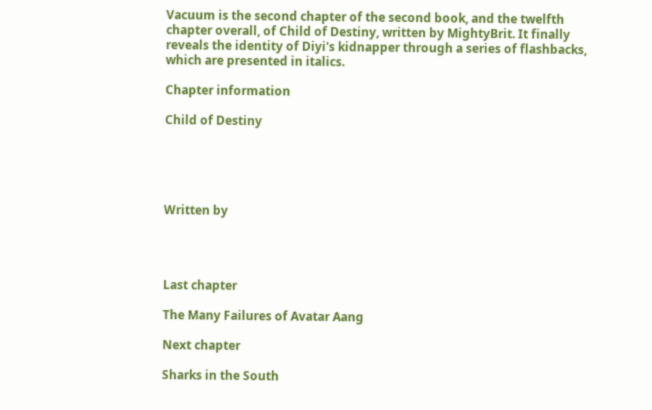Vacuum is the second chapter of the second book, and the twelfth chapter overall, of Child of Destiny, written by MightyBrit. It finally reveals the identity of Diyi's kidnapper through a series of flashbacks, which are presented in italics.

Chapter information

Child of Destiny





Written by




Last chapter

The Many Failures of Avatar Aang

Next chapter

Sharks in the South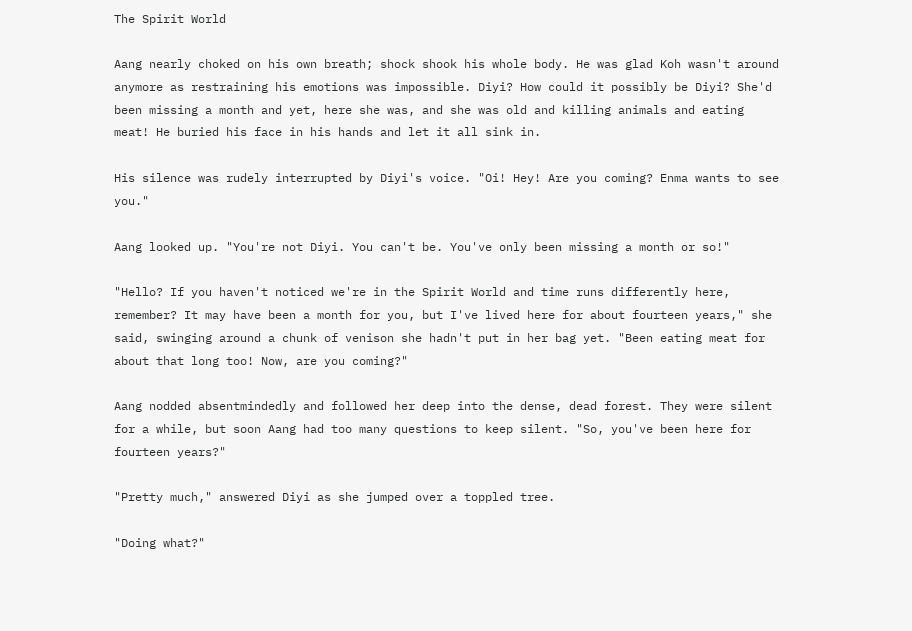The Spirit World

Aang nearly choked on his own breath; shock shook his whole body. He was glad Koh wasn't around anymore as restraining his emotions was impossible. Diyi? How could it possibly be Diyi? She'd been missing a month and yet, here she was, and she was old and killing animals and eating meat! He buried his face in his hands and let it all sink in.

His silence was rudely interrupted by Diyi's voice. "Oi! Hey! Are you coming? Enma wants to see you."

Aang looked up. "You're not Diyi. You can't be. You've only been missing a month or so!"

"Hello? If you haven't noticed we're in the Spirit World and time runs differently here, remember? It may have been a month for you, but I've lived here for about fourteen years," she said, swinging around a chunk of venison she hadn't put in her bag yet. "Been eating meat for about that long too! Now, are you coming?"

Aang nodded absentmindedly and followed her deep into the dense, dead forest. They were silent for a while, but soon Aang had too many questions to keep silent. "So, you've been here for fourteen years?"

"Pretty much," answered Diyi as she jumped over a toppled tree.

"Doing what?"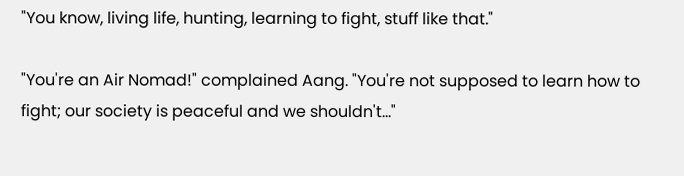"You know, living life, hunting, learning to fight, stuff like that."

"You're an Air Nomad!" complained Aang. "You're not supposed to learn how to fight; our society is peaceful and we shouldn't..."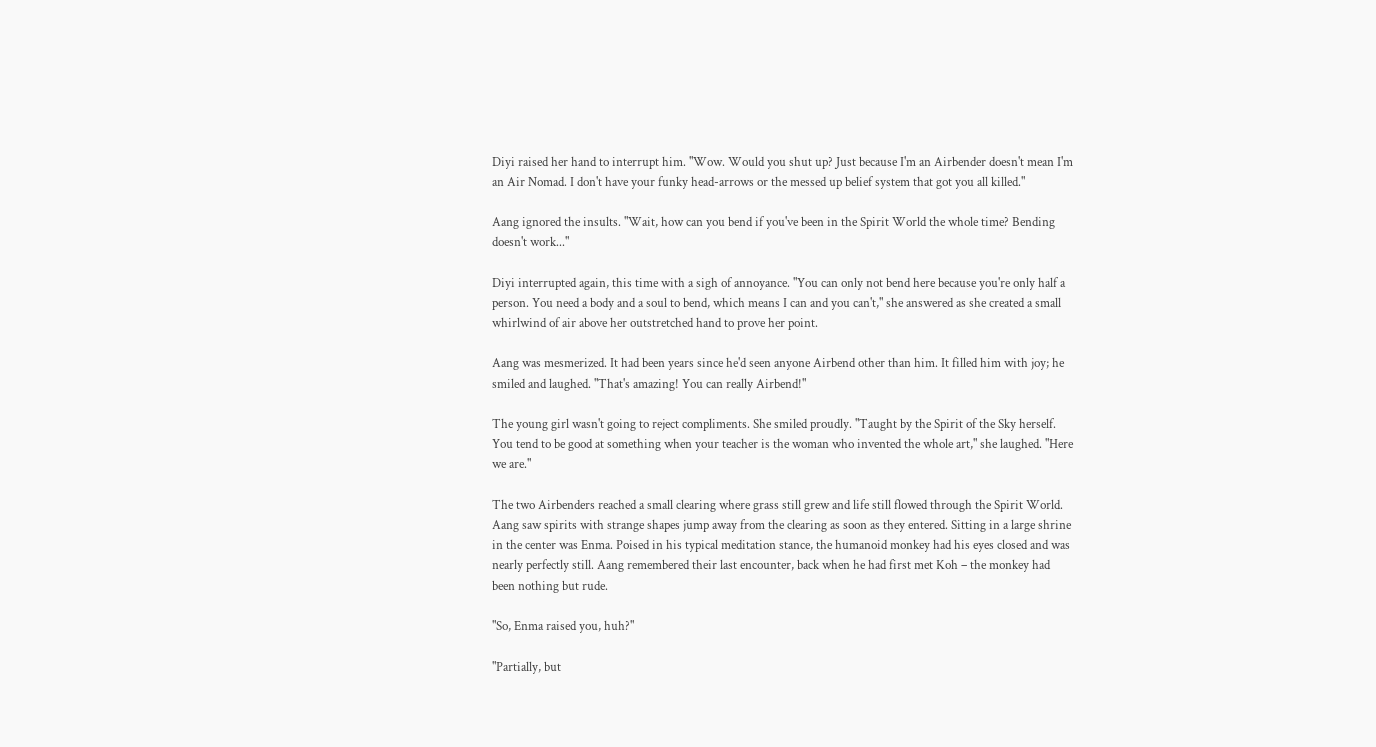Diyi raised her hand to interrupt him. "Wow. Would you shut up? Just because I'm an Airbender doesn't mean I'm an Air Nomad. I don't have your funky head-arrows or the messed up belief system that got you all killed."

Aang ignored the insults. "Wait, how can you bend if you've been in the Spirit World the whole time? Bending doesn't work..."

Diyi interrupted again, this time with a sigh of annoyance. "You can only not bend here because you're only half a person. You need a body and a soul to bend, which means I can and you can't," she answered as she created a small whirlwind of air above her outstretched hand to prove her point.

Aang was mesmerized. It had been years since he'd seen anyone Airbend other than him. It filled him with joy; he smiled and laughed. "That's amazing! You can really Airbend!"

The young girl wasn't going to reject compliments. She smiled proudly. "Taught by the Spirit of the Sky herself. You tend to be good at something when your teacher is the woman who invented the whole art," she laughed. "Here we are."

The two Airbenders reached a small clearing where grass still grew and life still flowed through the Spirit World. Aang saw spirits with strange shapes jump away from the clearing as soon as they entered. Sitting in a large shrine in the center was Enma. Poised in his typical meditation stance, the humanoid monkey had his eyes closed and was nearly perfectly still. Aang remembered their last encounter, back when he had first met Koh – the monkey had been nothing but rude.

"So, Enma raised you, huh?"

"Partially, but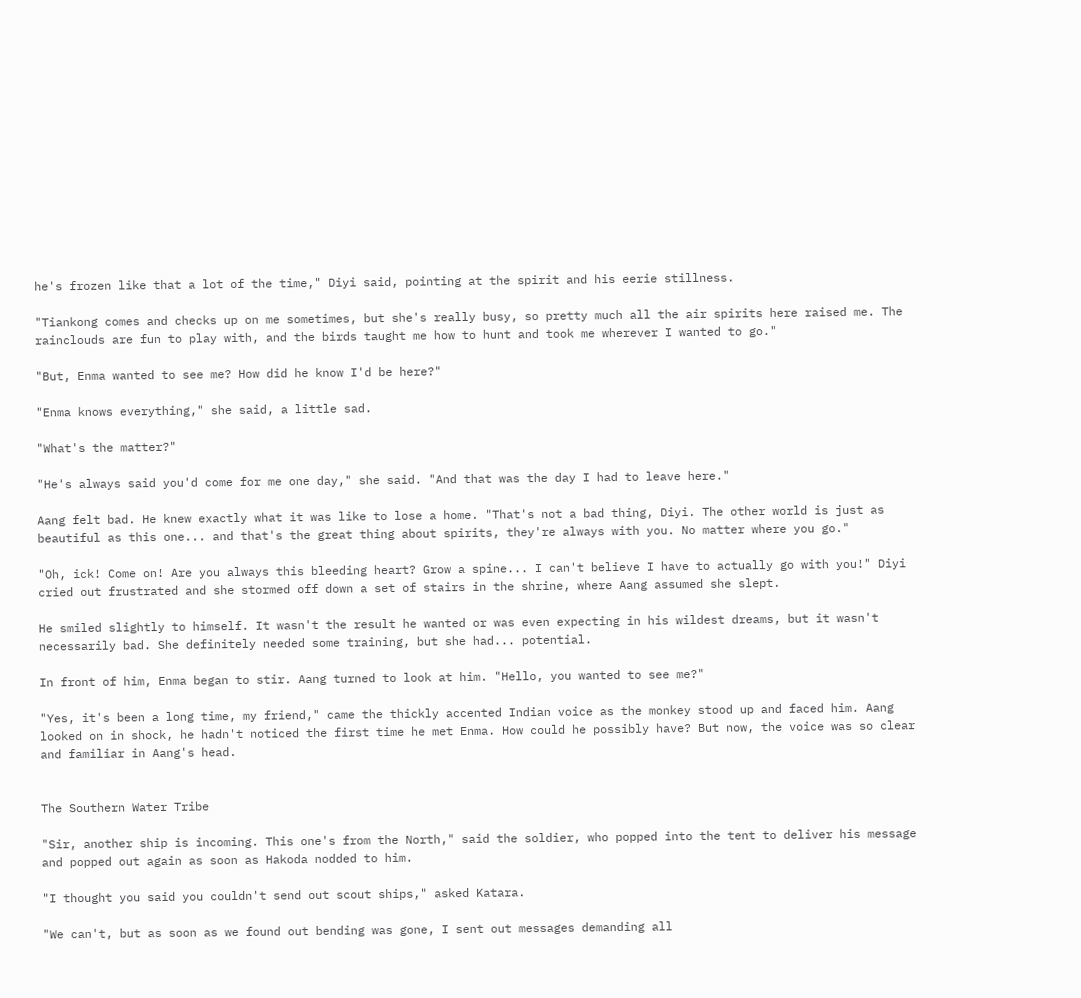he's frozen like that a lot of the time," Diyi said, pointing at the spirit and his eerie stillness.

"Tiankong comes and checks up on me sometimes, but she's really busy, so pretty much all the air spirits here raised me. The rainclouds are fun to play with, and the birds taught me how to hunt and took me wherever I wanted to go."

"But, Enma wanted to see me? How did he know I'd be here?"

"Enma knows everything," she said, a little sad.

"What's the matter?"

"He's always said you'd come for me one day," she said. "And that was the day I had to leave here."

Aang felt bad. He knew exactly what it was like to lose a home. "That's not a bad thing, Diyi. The other world is just as beautiful as this one... and that's the great thing about spirits, they're always with you. No matter where you go."

"Oh, ick! Come on! Are you always this bleeding heart? Grow a spine... I can't believe I have to actually go with you!" Diyi cried out frustrated and she stormed off down a set of stairs in the shrine, where Aang assumed she slept.

He smiled slightly to himself. It wasn't the result he wanted or was even expecting in his wildest dreams, but it wasn't necessarily bad. She definitely needed some training, but she had... potential.

In front of him, Enma began to stir. Aang turned to look at him. "Hello, you wanted to see me?"

"Yes, it's been a long time, my friend," came the thickly accented Indian voice as the monkey stood up and faced him. Aang looked on in shock, he hadn't noticed the first time he met Enma. How could he possibly have? But now, the voice was so clear and familiar in Aang's head.


The Southern Water Tribe

"Sir, another ship is incoming. This one's from the North," said the soldier, who popped into the tent to deliver his message and popped out again as soon as Hakoda nodded to him.

"I thought you said you couldn't send out scout ships," asked Katara.

"We can't, but as soon as we found out bending was gone, I sent out messages demanding all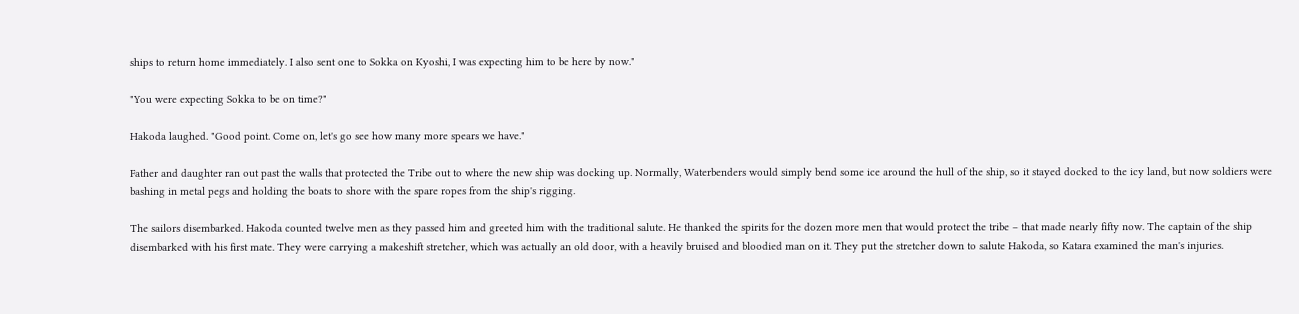ships to return home immediately. I also sent one to Sokka on Kyoshi, I was expecting him to be here by now."

"You were expecting Sokka to be on time?"

Hakoda laughed. "Good point. Come on, let's go see how many more spears we have."

Father and daughter ran out past the walls that protected the Tribe out to where the new ship was docking up. Normally, Waterbenders would simply bend some ice around the hull of the ship, so it stayed docked to the icy land, but now soldiers were bashing in metal pegs and holding the boats to shore with the spare ropes from the ship's rigging.

The sailors disembarked. Hakoda counted twelve men as they passed him and greeted him with the traditional salute. He thanked the spirits for the dozen more men that would protect the tribe – that made nearly fifty now. The captain of the ship disembarked with his first mate. They were carrying a makeshift stretcher, which was actually an old door, with a heavily bruised and bloodied man on it. They put the stretcher down to salute Hakoda, so Katara examined the man's injuries.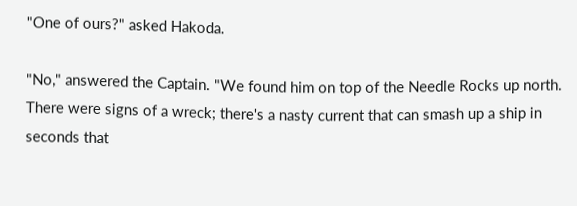"One of ours?" asked Hakoda.

"No," answered the Captain. "We found him on top of the Needle Rocks up north. There were signs of a wreck; there's a nasty current that can smash up a ship in seconds that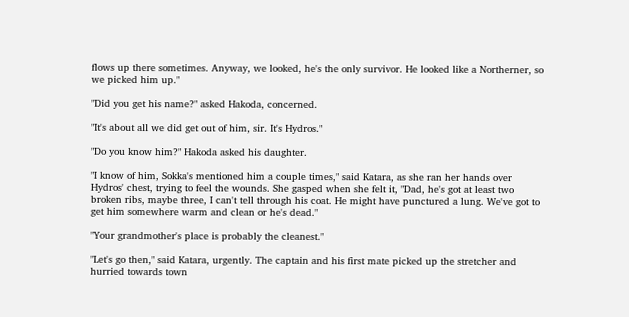flows up there sometimes. Anyway, we looked, he's the only survivor. He looked like a Northerner, so we picked him up."

"Did you get his name?" asked Hakoda, concerned.

"It's about all we did get out of him, sir. It's Hydros."

"Do you know him?" Hakoda asked his daughter.

"I know of him, Sokka's mentioned him a couple times," said Katara, as she ran her hands over Hydros' chest, trying to feel the wounds. She gasped when she felt it, "Dad, he's got at least two broken ribs, maybe three, I can't tell through his coat. He might have punctured a lung. We've got to get him somewhere warm and clean or he's dead."

"Your grandmother's place is probably the cleanest."

"Let's go then," said Katara, urgently. The captain and his first mate picked up the stretcher and hurried towards town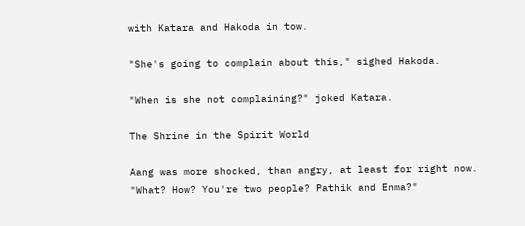with Katara and Hakoda in tow.

"She's going to complain about this," sighed Hakoda.

"When is she not complaining?" joked Katara.

The Shrine in the Spirit World

Aang was more shocked, than angry, at least for right now. "What? How? You're two people? Pathik and Enma?"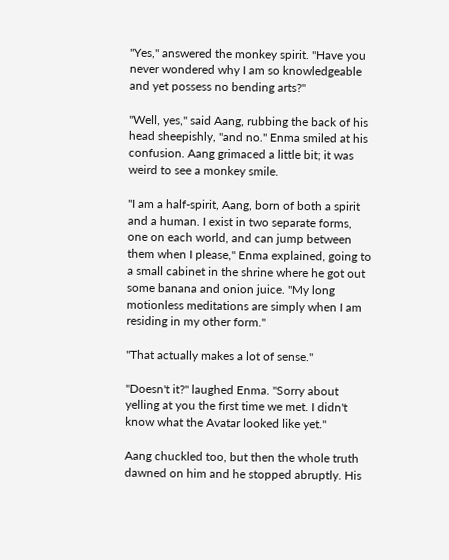"Yes," answered the monkey spirit. "Have you never wondered why I am so knowledgeable and yet possess no bending arts?"

"Well, yes," said Aang, rubbing the back of his head sheepishly, "and no." Enma smiled at his confusion. Aang grimaced a little bit; it was weird to see a monkey smile.

"I am a half-spirit, Aang, born of both a spirit and a human. I exist in two separate forms, one on each world, and can jump between them when I please," Enma explained, going to a small cabinet in the shrine where he got out some banana and onion juice. "My long motionless meditations are simply when I am residing in my other form."

"That actually makes a lot of sense."

"Doesn't it?" laughed Enma. "Sorry about yelling at you the first time we met. I didn't know what the Avatar looked like yet."

Aang chuckled too, but then the whole truth dawned on him and he stopped abruptly. His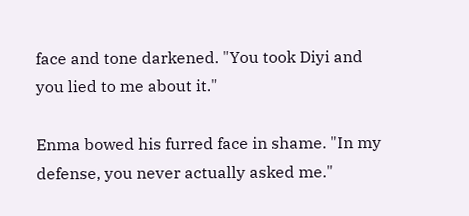face and tone darkened. "You took Diyi and you lied to me about it."

Enma bowed his furred face in shame. "In my defense, you never actually asked me."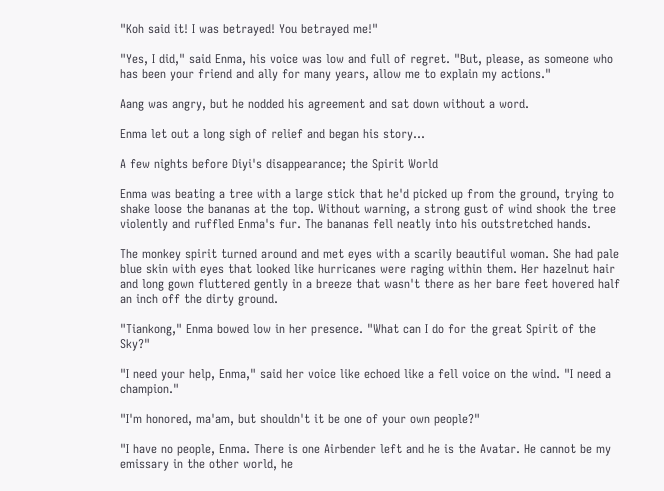"Koh said it! I was betrayed! You betrayed me!"

"Yes, I did," said Enma, his voice was low and full of regret. "But, please, as someone who has been your friend and ally for many years, allow me to explain my actions."

Aang was angry, but he nodded his agreement and sat down without a word.

Enma let out a long sigh of relief and began his story...

A few nights before Diyi's disappearance; the Spirit World

Enma was beating a tree with a large stick that he'd picked up from the ground, trying to shake loose the bananas at the top. Without warning, a strong gust of wind shook the tree violently and ruffled Enma's fur. The bananas fell neatly into his outstretched hands.

The monkey spirit turned around and met eyes with a scarily beautiful woman. She had pale blue skin with eyes that looked like hurricanes were raging within them. Her hazelnut hair and long gown fluttered gently in a breeze that wasn't there as her bare feet hovered half an inch off the dirty ground.

"Tiankong," Enma bowed low in her presence. "What can I do for the great Spirit of the Sky?"

"I need your help, Enma," said her voice like echoed like a fell voice on the wind. "I need a champion."

"I'm honored, ma'am, but shouldn't it be one of your own people?"

"I have no people, Enma. There is one Airbender left and he is the Avatar. He cannot be my emissary in the other world, he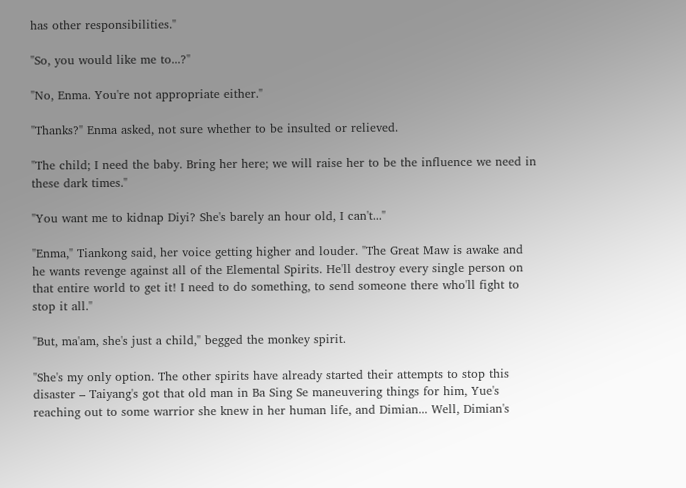has other responsibilities."

"So, you would like me to...?"

"No, Enma. You're not appropriate either."

"Thanks?" Enma asked, not sure whether to be insulted or relieved.

"The child; I need the baby. Bring her here; we will raise her to be the influence we need in these dark times."

"You want me to kidnap Diyi? She's barely an hour old, I can't..."

"Enma," Tiankong said, her voice getting higher and louder. "The Great Maw is awake and he wants revenge against all of the Elemental Spirits. He'll destroy every single person on that entire world to get it! I need to do something, to send someone there who'll fight to stop it all."

"But, ma'am, she's just a child," begged the monkey spirit.

"She's my only option. The other spirits have already started their attempts to stop this disaster – Taiyang's got that old man in Ba Sing Se maneuvering things for him, Yue's reaching out to some warrior she knew in her human life, and Dimian... Well, Dimian's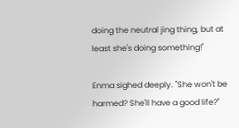doing the neutral jing thing, but at least she's doing something!"

Enma sighed deeply. "She won't be harmed? She'll have a good life?"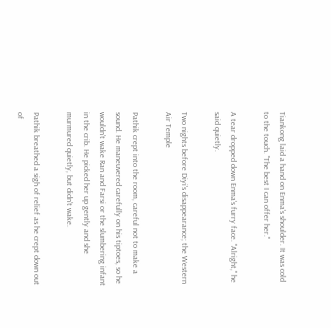Tiankong laid a hand on Enma's shoulder. It was cold to the touch. "The best I can offer her."

A tear dropped down Enma's furry face. "Alright," he said quietly.

Two nights before Diyi's disappearance; the Western Air Temple

Pathik crept into the room, careful not to make a sound. He maneuvered carefully on his tiptoes, so he wouldn't wake Ran and Farsi or the slumbering infant in the crib. He picked her up gently and she murmured quietly, but didn't wake.

Pathik breathed a sigh of relief as he crept down out of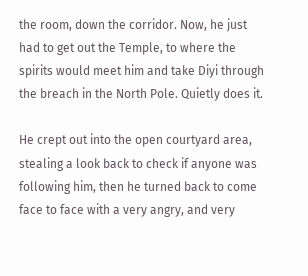the room, down the corridor. Now, he just had to get out the Temple, to where the spirits would meet him and take Diyi through the breach in the North Pole. Quietly does it.

He crept out into the open courtyard area, stealing a look back to check if anyone was following him, then he turned back to come face to face with a very angry, and very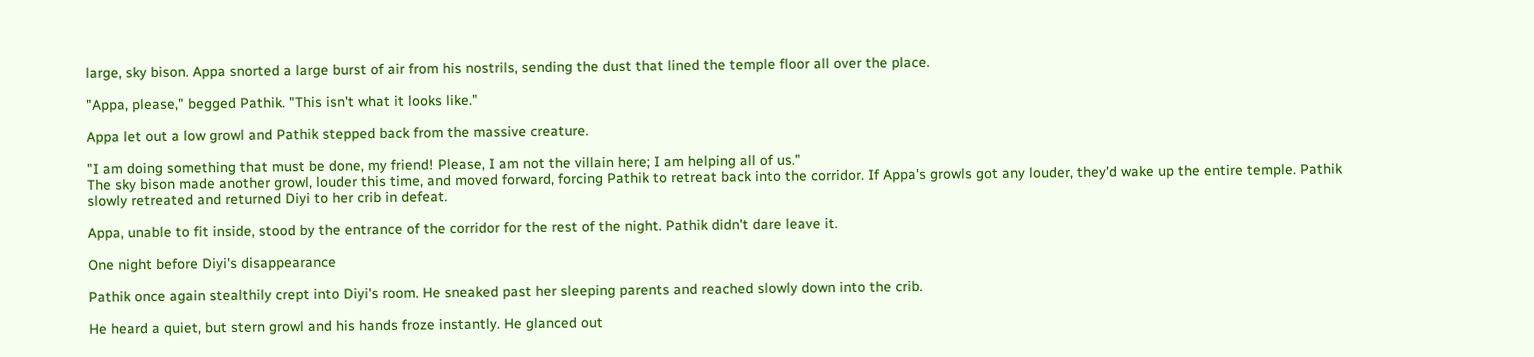large, sky bison. Appa snorted a large burst of air from his nostrils, sending the dust that lined the temple floor all over the place.

"Appa, please," begged Pathik. "This isn't what it looks like."

Appa let out a low growl and Pathik stepped back from the massive creature.

"I am doing something that must be done, my friend! Please, I am not the villain here; I am helping all of us."
The sky bison made another growl, louder this time, and moved forward, forcing Pathik to retreat back into the corridor. If Appa's growls got any louder, they'd wake up the entire temple. Pathik slowly retreated and returned Diyi to her crib in defeat.

Appa, unable to fit inside, stood by the entrance of the corridor for the rest of the night. Pathik didn't dare leave it.

One night before Diyi's disappearance

Pathik once again stealthily crept into Diyi's room. He sneaked past her sleeping parents and reached slowly down into the crib.

He heard a quiet, but stern growl and his hands froze instantly. He glanced out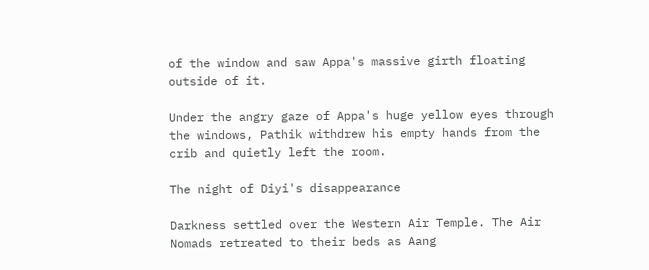of the window and saw Appa's massive girth floating outside of it.

Under the angry gaze of Appa's huge yellow eyes through the windows, Pathik withdrew his empty hands from the crib and quietly left the room.

The night of Diyi's disappearance

Darkness settled over the Western Air Temple. The Air Nomads retreated to their beds as Aang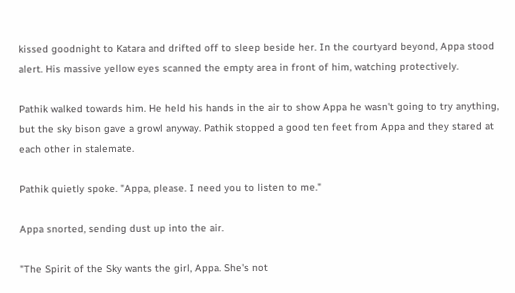kissed goodnight to Katara and drifted off to sleep beside her. In the courtyard beyond, Appa stood alert. His massive yellow eyes scanned the empty area in front of him, watching protectively.

Pathik walked towards him. He held his hands in the air to show Appa he wasn't going to try anything, but the sky bison gave a growl anyway. Pathik stopped a good ten feet from Appa and they stared at each other in stalemate.

Pathik quietly spoke. "Appa, please. I need you to listen to me."

Appa snorted, sending dust up into the air.

"The Spirit of the Sky wants the girl, Appa. She's not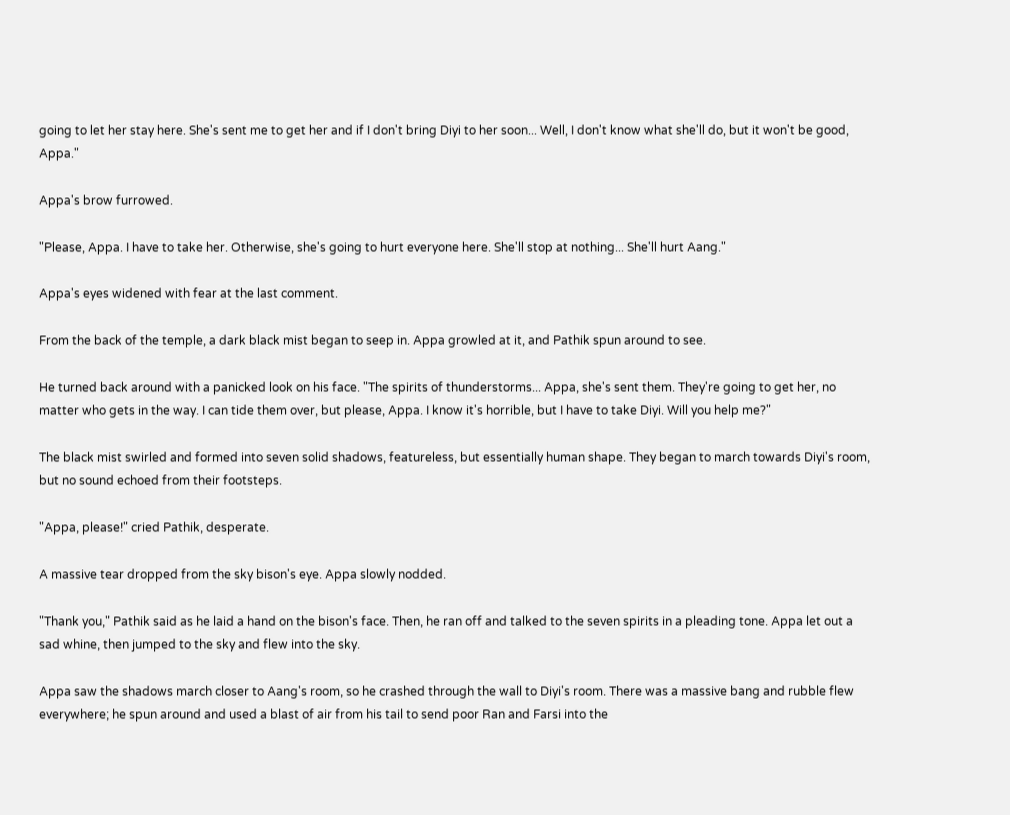going to let her stay here. She's sent me to get her and if I don't bring Diyi to her soon... Well, I don't know what she'll do, but it won't be good, Appa."

Appa's brow furrowed.

"Please, Appa. I have to take her. Otherwise, she's going to hurt everyone here. She'll stop at nothing... She'll hurt Aang."

Appa's eyes widened with fear at the last comment.

From the back of the temple, a dark black mist began to seep in. Appa growled at it, and Pathik spun around to see.

He turned back around with a panicked look on his face. "The spirits of thunderstorms... Appa, she's sent them. They're going to get her, no matter who gets in the way. I can tide them over, but please, Appa. I know it's horrible, but I have to take Diyi. Will you help me?"

The black mist swirled and formed into seven solid shadows, featureless, but essentially human shape. They began to march towards Diyi's room, but no sound echoed from their footsteps.

"Appa, please!" cried Pathik, desperate.

A massive tear dropped from the sky bison's eye. Appa slowly nodded.

"Thank you," Pathik said as he laid a hand on the bison's face. Then, he ran off and talked to the seven spirits in a pleading tone. Appa let out a sad whine, then jumped to the sky and flew into the sky.

Appa saw the shadows march closer to Aang's room, so he crashed through the wall to Diyi's room. There was a massive bang and rubble flew everywhere; he spun around and used a blast of air from his tail to send poor Ran and Farsi into the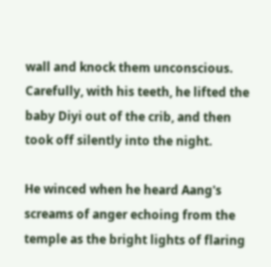wall and knock them unconscious. Carefully, with his teeth, he lifted the baby Diyi out of the crib, and then took off silently into the night.

He winced when he heard Aang's screams of anger echoing from the temple as the bright lights of flaring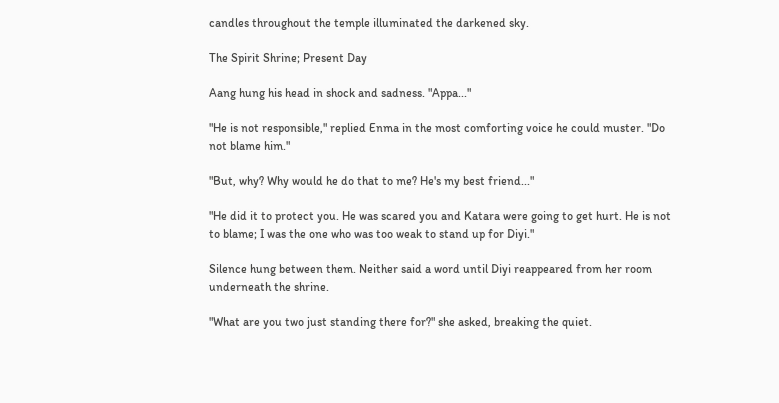candles throughout the temple illuminated the darkened sky.

The Spirit Shrine; Present Day

Aang hung his head in shock and sadness. "Appa..."

"He is not responsible," replied Enma in the most comforting voice he could muster. "Do not blame him."

"But, why? Why would he do that to me? He's my best friend..."

"He did it to protect you. He was scared you and Katara were going to get hurt. He is not to blame; I was the one who was too weak to stand up for Diyi."

Silence hung between them. Neither said a word until Diyi reappeared from her room underneath the shrine.

"What are you two just standing there for?" she asked, breaking the quiet.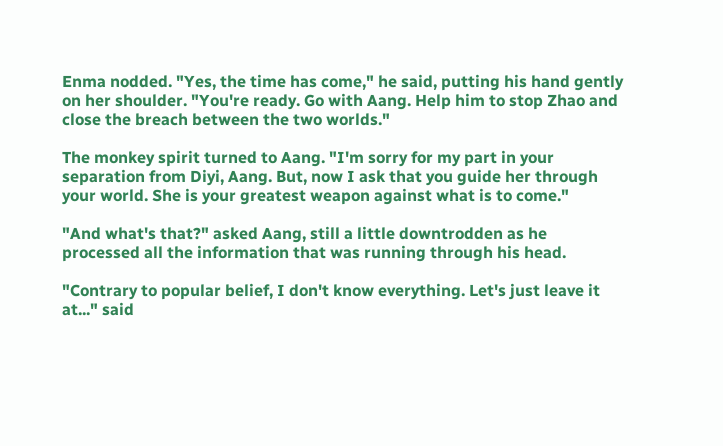Enma nodded. "Yes, the time has come," he said, putting his hand gently on her shoulder. "You're ready. Go with Aang. Help him to stop Zhao and close the breach between the two worlds."

The monkey spirit turned to Aang. "I'm sorry for my part in your separation from Diyi, Aang. But, now I ask that you guide her through your world. She is your greatest weapon against what is to come."

"And what's that?" asked Aang, still a little downtrodden as he processed all the information that was running through his head.

"Contrary to popular belief, I don't know everything. Let's just leave it at..." said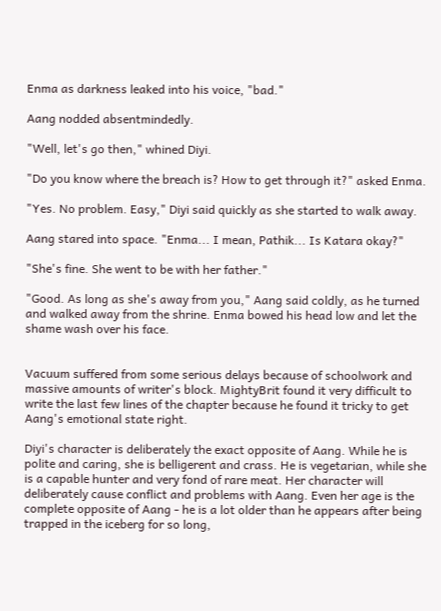Enma as darkness leaked into his voice, "bad."

Aang nodded absentmindedly.

"Well, let's go then," whined Diyi.

"Do you know where the breach is? How to get through it?" asked Enma.

"Yes. No problem. Easy," Diyi said quickly as she started to walk away.

Aang stared into space. "Enma... I mean, Pathik... Is Katara okay?"

"She's fine. She went to be with her father."

"Good. As long as she's away from you," Aang said coldly, as he turned and walked away from the shrine. Enma bowed his head low and let the shame wash over his face.


Vacuum suffered from some serious delays because of schoolwork and massive amounts of writer's block. MightyBrit found it very difficult to write the last few lines of the chapter because he found it tricky to get Aang's emotional state right.

Diyi's character is deliberately the exact opposite of Aang. While he is polite and caring, she is belligerent and crass. He is vegetarian, while she is a capable hunter and very fond of rare meat. Her character will deliberately cause conflict and problems with Aang. Even her age is the complete opposite of Aang - he is a lot older than he appears after being trapped in the iceberg for so long,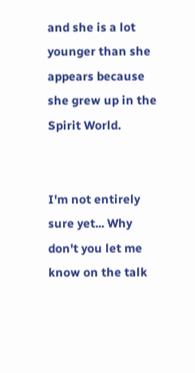and she is a lot younger than she appears because she grew up in the Spirit World.


I'm not entirely sure yet... Why don't you let me know on the talk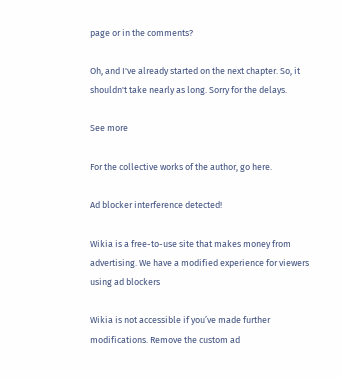page or in the comments?

Oh, and I've already started on the next chapter. So, it shouldn't take nearly as long. Sorry for the delays.

See more

For the collective works of the author, go here.

Ad blocker interference detected!

Wikia is a free-to-use site that makes money from advertising. We have a modified experience for viewers using ad blockers

Wikia is not accessible if you’ve made further modifications. Remove the custom ad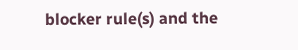blocker rule(s) and the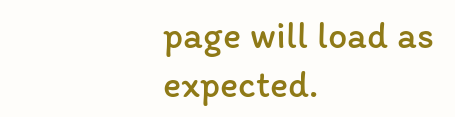page will load as expected.